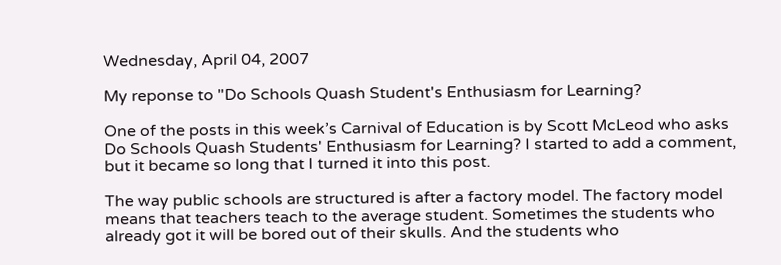Wednesday, April 04, 2007

My reponse to "Do Schools Quash Student's Enthusiasm for Learning?

One of the posts in this week’s Carnival of Education is by Scott McLeod who asks Do Schools Quash Students' Enthusiasm for Learning? I started to add a comment, but it became so long that I turned it into this post.

The way public schools are structured is after a factory model. The factory model means that teachers teach to the average student. Sometimes the students who already got it will be bored out of their skulls. And the students who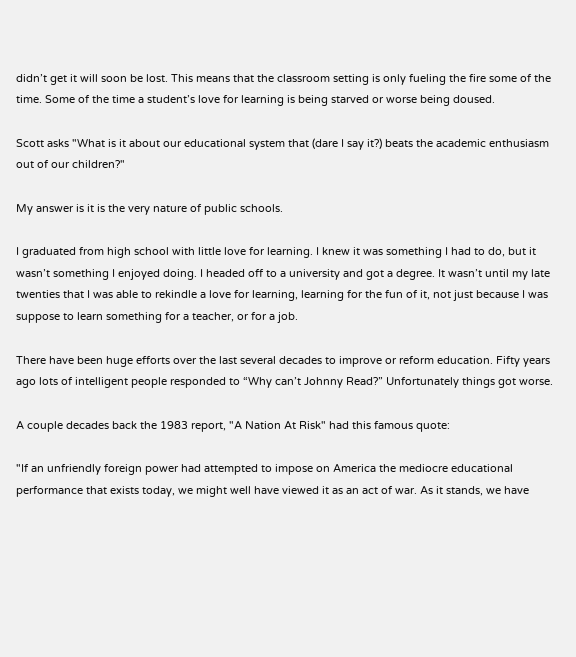didn’t get it will soon be lost. This means that the classroom setting is only fueling the fire some of the time. Some of the time a student’s love for learning is being starved or worse being doused.

Scott asks "What is it about our educational system that (dare I say it?) beats the academic enthusiasm out of our children?"

My answer is it is the very nature of public schools.

I graduated from high school with little love for learning. I knew it was something I had to do, but it wasn’t something I enjoyed doing. I headed off to a university and got a degree. It wasn’t until my late twenties that I was able to rekindle a love for learning, learning for the fun of it, not just because I was suppose to learn something for a teacher, or for a job.

There have been huge efforts over the last several decades to improve or reform education. Fifty years ago lots of intelligent people responded to “Why can’t Johnny Read?” Unfortunately things got worse.

A couple decades back the 1983 report, "A Nation At Risk" had this famous quote:

"If an unfriendly foreign power had attempted to impose on America the mediocre educational performance that exists today, we might well have viewed it as an act of war. As it stands, we have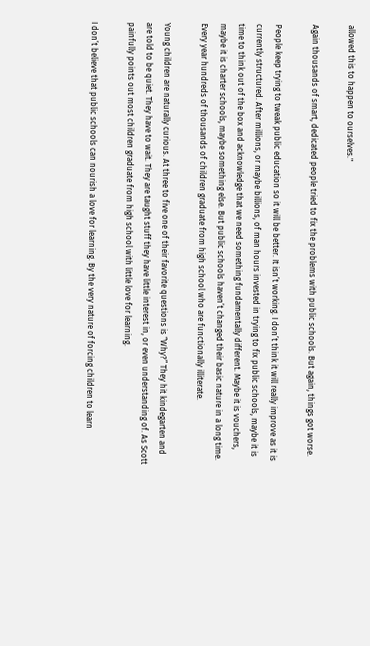allowed this to happen to ourselves."

Again thousands of smart, dedicated people tried to fix the problems with public schools. But again, things got worse.

People keep trying to tweak public education so it will be better. It isn’t working. I don’t think it will really improve as it is currently structured. After millions, or maybe billions, of man hours invested in trying to fix public schools, maybe it is time to think out of the box and acknowledge that we need something fundamentally different. Maybe it is vouchers, maybe it is charter schools, maybe something else. But public schools haven’t changed their basic nature in a long time. Every year hundreds of thousands of children graduate from high school who are functionally illiterate.

Young children are naturally curious. At three to five one of their favorite questions is “Why?” They hit kindegarten and are told to be quiet. They have to wait. They are taught stuff they have little interest in, or even understanding of. As Scott painfully points out most children graduate from high school with little love for learning.

I don’t believe that public schools can nourish a love for learning. By the very nature of forcing children to learn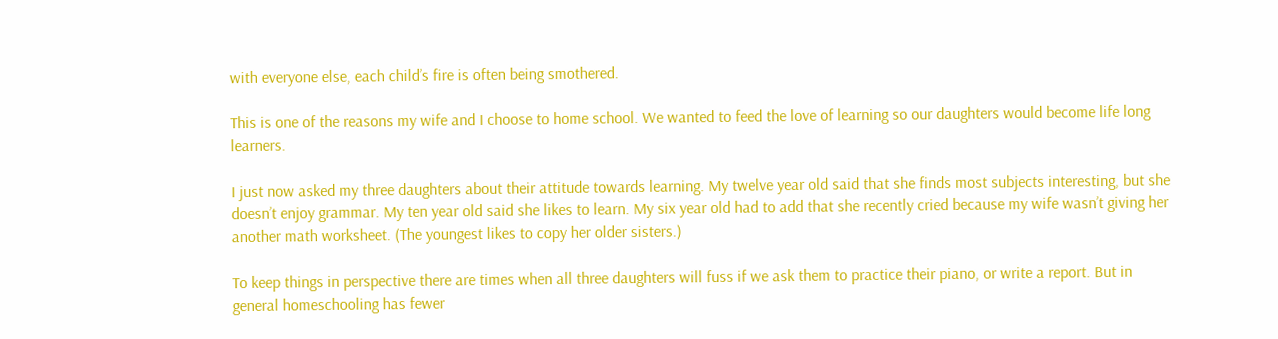with everyone else, each child’s fire is often being smothered.

This is one of the reasons my wife and I choose to home school. We wanted to feed the love of learning so our daughters would become life long learners.

I just now asked my three daughters about their attitude towards learning. My twelve year old said that she finds most subjects interesting, but she doesn’t enjoy grammar. My ten year old said she likes to learn. My six year old had to add that she recently cried because my wife wasn’t giving her another math worksheet. (The youngest likes to copy her older sisters.)

To keep things in perspective there are times when all three daughters will fuss if we ask them to practice their piano, or write a report. But in general homeschooling has fewer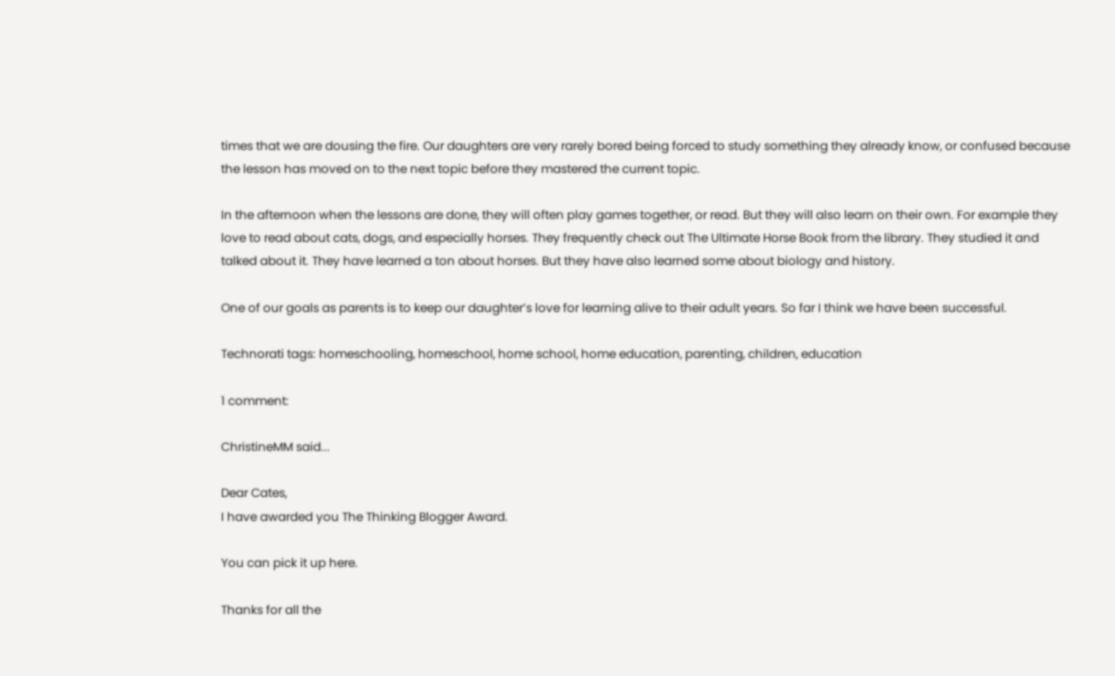times that we are dousing the fire. Our daughters are very rarely bored being forced to study something they already know, or confused because the lesson has moved on to the next topic before they mastered the current topic.

In the afternoon when the lessons are done, they will often play games together, or read. But they will also learn on their own. For example they love to read about cats, dogs, and especially horses. They frequently check out The Ultimate Horse Book from the library. They studied it and talked about it. They have learned a ton about horses. But they have also learned some about biology and history.

One of our goals as parents is to keep our daughter’s love for learning alive to their adult years. So far I think we have been successful.

Technorati tags: homeschooling, homeschool, home school, home education, parenting, children, education

1 comment:

ChristineMM said...

Dear Cates,
I have awarded you The Thinking Blogger Award.

You can pick it up here.

Thanks for all the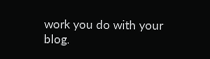work you do with your blog.